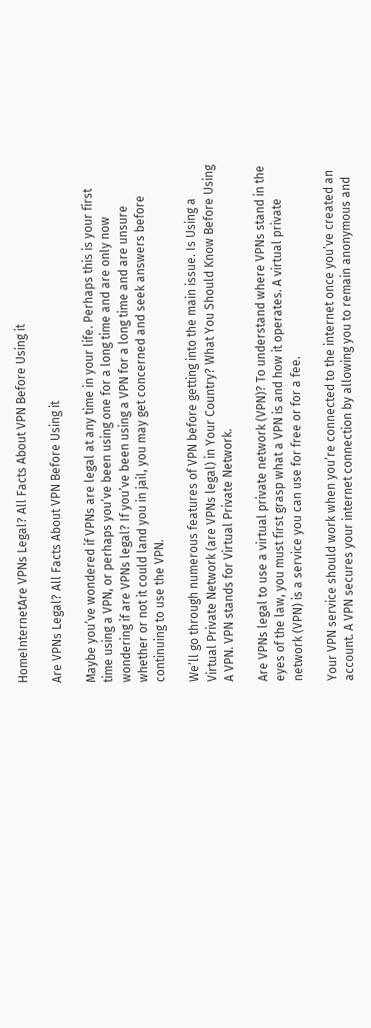HomeInternetAre VPNs Legal? All Facts About VPN Before Using it

Are VPNs Legal? All Facts About VPN Before Using it

Maybe you’ve wondered if VPNs are legal at any time in your life. Perhaps this is your first time using a VPN, or perhaps you’ve been using one for a long time and are only now wondering if are VPNs legal? If you’ve been using a VPN for a long time and are unsure whether or not it could land you in jail, you may get concerned and seek answers before continuing to use the VPN.

We’ll go through numerous features of VPN before getting into the main issue. Is Using a Virtual Private Network (are VPNs legal) in Your Country? What You Should Know Before Using A VPN. VPN stands for Virtual Private Network.

Are VPNs legal to use a virtual private network (VPN)? To understand where VPNs stand in the eyes of the law, you must first grasp what a VPN is and how it operates. A virtual private network (VPN) is a service you can use for free or for a fee.

Your VPN service should work when you’re connected to the internet once you’ve created an account. A VPN secures your internet connection by allowing you to remain anonymous and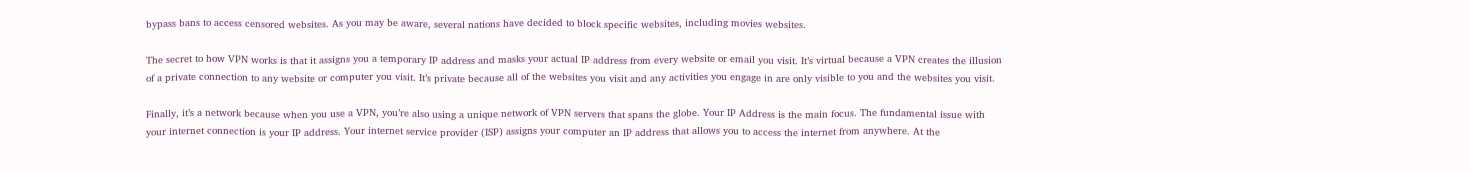bypass bans to access censored websites. As you may be aware, several nations have decided to block specific websites, including movies websites.

The secret to how VPN works is that it assigns you a temporary IP address and masks your actual IP address from every website or email you visit. It’s virtual because a VPN creates the illusion of a private connection to any website or computer you visit. It’s private because all of the websites you visit and any activities you engage in are only visible to you and the websites you visit.

Finally, it’s a network because when you use a VPN, you’re also using a unique network of VPN servers that spans the globe. Your IP Address is the main focus. The fundamental issue with your internet connection is your IP address. Your internet service provider (ISP) assigns your computer an IP address that allows you to access the internet from anywhere. At the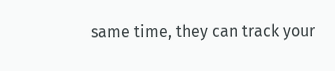same time, they can track your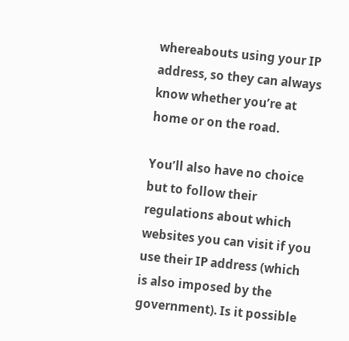whereabouts using your IP address, so they can always know whether you’re at home or on the road.

You’ll also have no choice but to follow their regulations about which websites you can visit if you use their IP address (which is also imposed by the government). Is it possible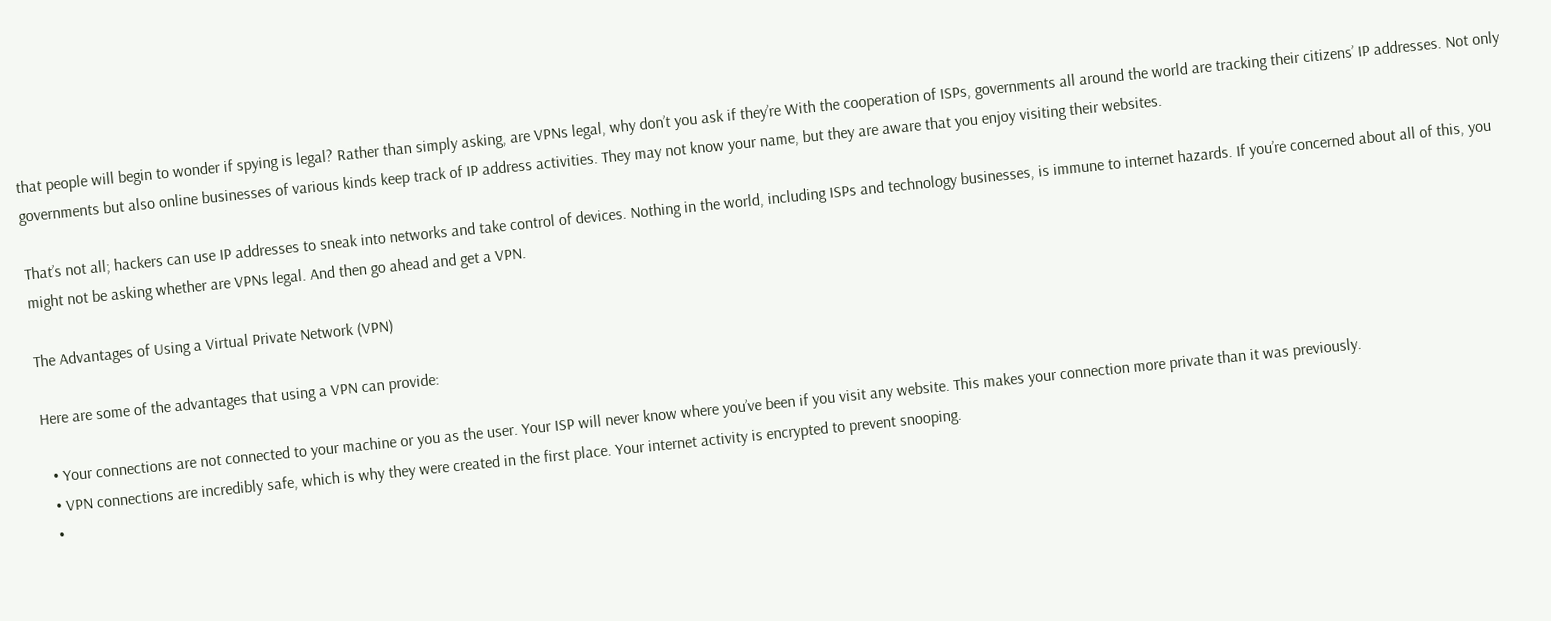that people will begin to wonder if spying is legal? Rather than simply asking, are VPNs legal, why don’t you ask if they’re With the cooperation of ISPs, governments all around the world are tracking their citizens’ IP addresses. Not only governments but also online businesses of various kinds keep track of IP address activities. They may not know your name, but they are aware that you enjoy visiting their websites.

That’s not all; hackers can use IP addresses to sneak into networks and take control of devices. Nothing in the world, including ISPs and technology businesses, is immune to internet hazards. If you’re concerned about all of this, you might not be asking whether are VPNs legal. And then go ahead and get a VPN.

The Advantages of Using a Virtual Private Network (VPN)

Here are some of the advantages that using a VPN can provide:

  • Your connections are not connected to your machine or you as the user. Your ISP will never know where you’ve been if you visit any website. This makes your connection more private than it was previously.
  • VPN connections are incredibly safe, which is why they were created in the first place. Your internet activity is encrypted to prevent snooping.
  •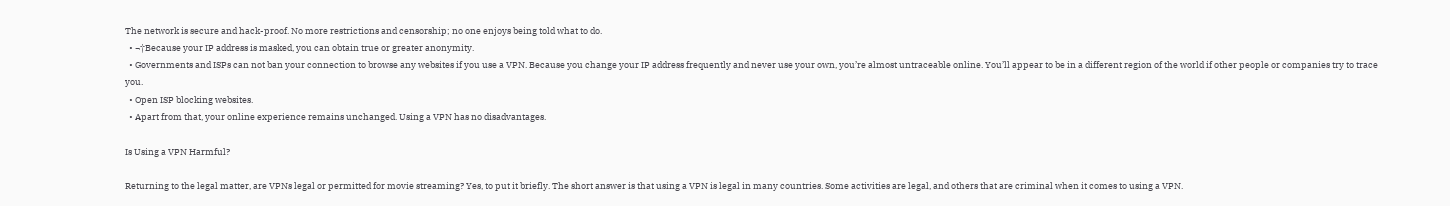The network is secure and hack-proof. No more restrictions and censorship; no one enjoys being told what to do.
  • ¬†Because your IP address is masked, you can obtain true or greater anonymity.
  • Governments and ISPs can not ban your connection to browse any websites if you use a VPN. Because you change your IP address frequently and never use your own, you’re almost untraceable online. You’ll appear to be in a different region of the world if other people or companies try to trace you.
  • Open ISP blocking websites.
  • Apart from that, your online experience remains unchanged. Using a VPN has no disadvantages.

Is Using a VPN Harmful?

Returning to the legal matter, are VPNs legal or permitted for movie streaming? Yes, to put it briefly. The short answer is that using a VPN is legal in many countries. Some activities are legal, and others that are criminal when it comes to using a VPN.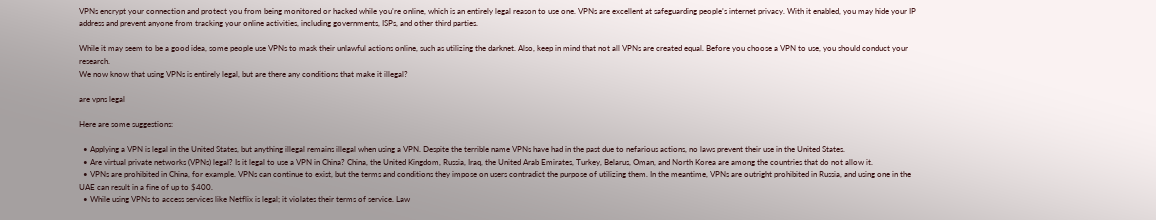VPNs encrypt your connection and protect you from being monitored or hacked while you’re online, which is an entirely legal reason to use one. VPNs are excellent at safeguarding people’s internet privacy. With it enabled, you may hide your IP address and prevent anyone from tracking your online activities, including governments, ISPs, and other third parties.

While it may seem to be a good idea, some people use VPNs to mask their unlawful actions online, such as utilizing the darknet. Also, keep in mind that not all VPNs are created equal. Before you choose a VPN to use, you should conduct your research.
We now know that using VPNs is entirely legal, but are there any conditions that make it illegal?

are vpns legal

Here are some suggestions:

  • Applying a VPN is legal in the United States, but anything illegal remains illegal when using a VPN. Despite the terrible name VPNs have had in the past due to nefarious actions, no laws prevent their use in the United States.
  • Are virtual private networks (VPNs) legal? Is it legal to use a VPN in China? China, the United Kingdom, Russia, Iraq, the United Arab Emirates, Turkey, Belarus, Oman, and North Korea are among the countries that do not allow it.
  • VPNs are prohibited in China, for example. VPNs can continue to exist, but the terms and conditions they impose on users contradict the purpose of utilizing them. In the meantime, VPNs are outright prohibited in Russia, and using one in the UAE can result in a fine of up to $400.
  • While using VPNs to access services like Netflix is legal; it violates their terms of service. Law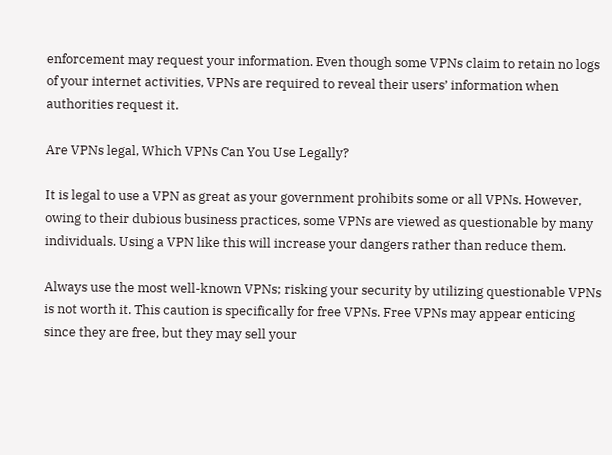enforcement may request your information. Even though some VPNs claim to retain no logs of your internet activities, VPNs are required to reveal their users’ information when authorities request it.

Are VPNs legal, Which VPNs Can You Use Legally?

It is legal to use a VPN as great as your government prohibits some or all VPNs. However, owing to their dubious business practices, some VPNs are viewed as questionable by many individuals. Using a VPN like this will increase your dangers rather than reduce them.

Always use the most well-known VPNs; risking your security by utilizing questionable VPNs is not worth it. This caution is specifically for free VPNs. Free VPNs may appear enticing since they are free, but they may sell your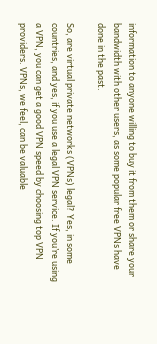information to anyone willing to buy it from them or share your bandwidth with other users, as some popular free VPNs have done in the past.

So, are virtual private networks (VPNs) legal? Yes, in some countries, and yes, if you use a legal VPN service. If you’re using a VPN, you can get a good VPN speed by choosing top VPN providers. VPNs, we feel, can be valuable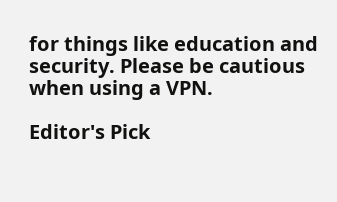for things like education and security. Please be cautious when using a VPN.

Editor's Pick